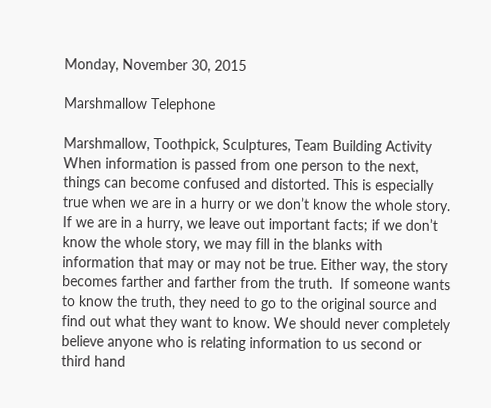Monday, November 30, 2015

Marshmallow Telephone

Marshmallow, Toothpick, Sculptures, Team Building Activity
When information is passed from one person to the next, things can become confused and distorted. This is especially true when we are in a hurry or we don’t know the whole story. If we are in a hurry, we leave out important facts; if we don’t know the whole story, we may fill in the blanks with information that may or may not be true. Either way, the story becomes farther and farther from the truth.  If someone wants to know the truth, they need to go to the original source and find out what they want to know. We should never completely believe anyone who is relating information to us second or third hand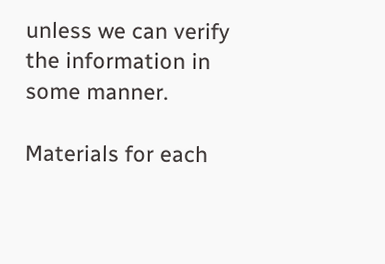unless we can verify the information in some manner.

Materials for each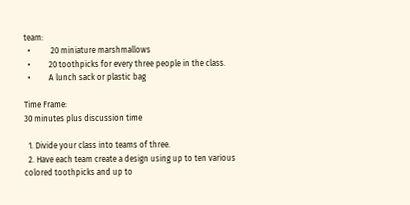team:
  •          20 miniature marshmallows
  •         20 toothpicks for every three people in the class.
  •         A lunch sack or plastic bag

Time Frame:
30 minutes plus discussion time

  1. Divide your class into teams of three.
  2. Have each team create a design using up to ten various colored toothpicks and up to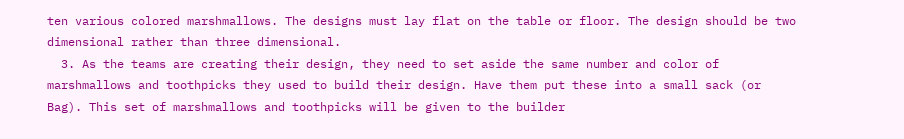ten various colored marshmallows. The designs must lay flat on the table or floor. The design should be two dimensional rather than three dimensional.
  3. As the teams are creating their design, they need to set aside the same number and color of marshmallows and toothpicks they used to build their design. Have them put these into a small sack (or Bag). This set of marshmallows and toothpicks will be given to the builder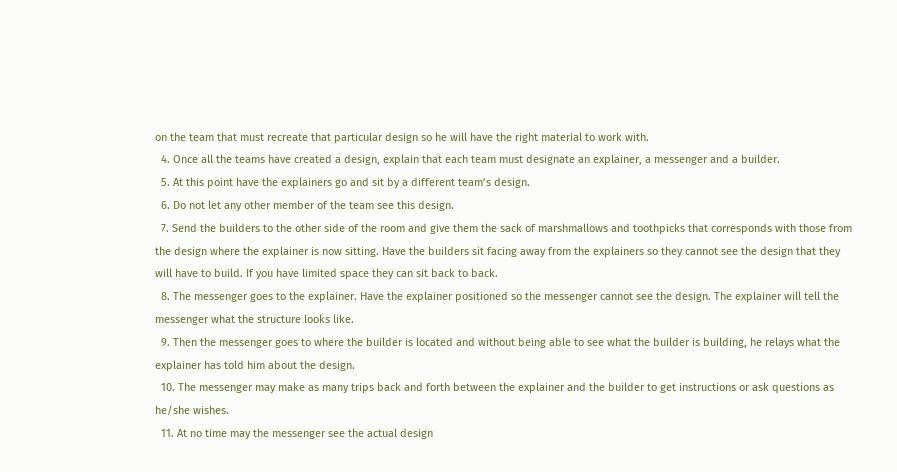on the team that must recreate that particular design so he will have the right material to work with.
  4. Once all the teams have created a design, explain that each team must designate an explainer, a messenger and a builder.
  5. At this point have the explainers go and sit by a different team’s design.
  6. Do not let any other member of the team see this design.
  7. Send the builders to the other side of the room and give them the sack of marshmallows and toothpicks that corresponds with those from the design where the explainer is now sitting. Have the builders sit facing away from the explainers so they cannot see the design that they will have to build. If you have limited space they can sit back to back.
  8. The messenger goes to the explainer. Have the explainer positioned so the messenger cannot see the design. The explainer will tell the messenger what the structure looks like.
  9. Then the messenger goes to where the builder is located and without being able to see what the builder is building, he relays what the explainer has told him about the design.
  10. The messenger may make as many trips back and forth between the explainer and the builder to get instructions or ask questions as he/she wishes.
  11. At no time may the messenger see the actual design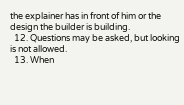the explainer has in front of him or the design the builder is building.
  12. Questions may be asked, but looking is not allowed.
  13. When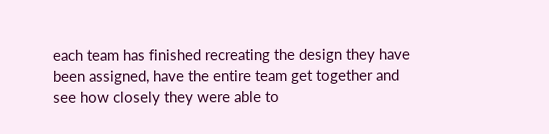each team has finished recreating the design they have been assigned, have the entire team get together and see how closely they were able to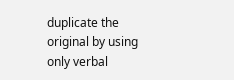duplicate the original by using only verbal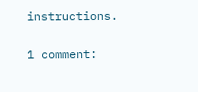instructions.

1 comment: